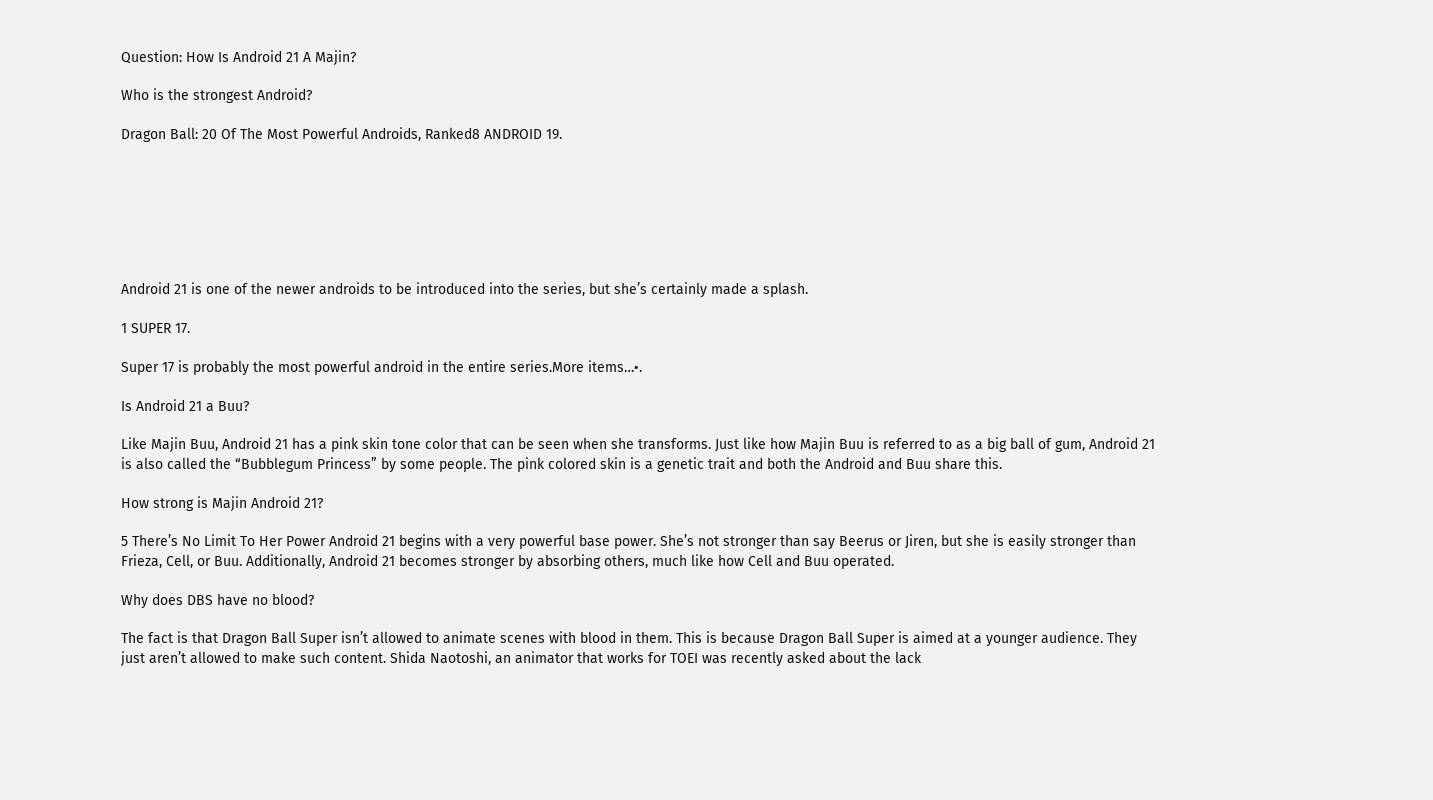Question: How Is Android 21 A Majin?

Who is the strongest Android?

Dragon Ball: 20 Of The Most Powerful Androids, Ranked8 ANDROID 19.







Android 21 is one of the newer androids to be introduced into the series, but she’s certainly made a splash.

1 SUPER 17.

Super 17 is probably the most powerful android in the entire series.More items…•.

Is Android 21 a Buu?

Like Majin Buu, Android 21 has a pink skin tone color that can be seen when she transforms. Just like how Majin Buu is referred to as a big ball of gum, Android 21 is also called the “Bubblegum Princess” by some people. The pink colored skin is a genetic trait and both the Android and Buu share this.

How strong is Majin Android 21?

5 There’s No Limit To Her Power Android 21 begins with a very powerful base power. She’s not stronger than say Beerus or Jiren, but she is easily stronger than Frieza, Cell, or Buu. Additionally, Android 21 becomes stronger by absorbing others, much like how Cell and Buu operated.

Why does DBS have no blood?

The fact is that Dragon Ball Super isn’t allowed to animate scenes with blood in them. This is because Dragon Ball Super is aimed at a younger audience. They just aren’t allowed to make such content. Shida Naotoshi, an animator that works for TOEI was recently asked about the lack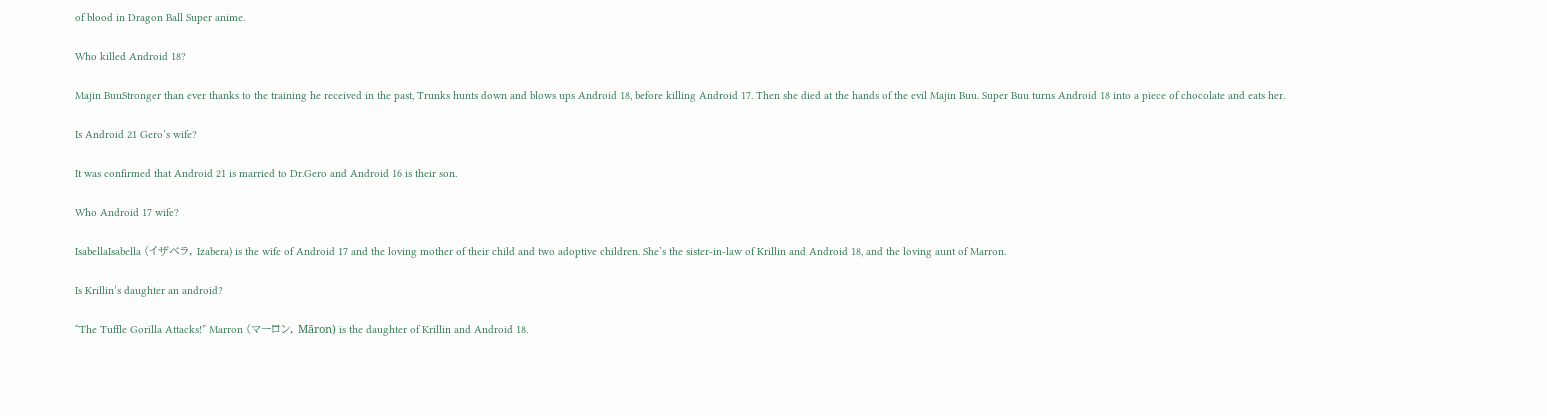of blood in Dragon Ball Super anime.

Who killed Android 18?

Majin BuuStronger than ever thanks to the training he received in the past, Trunks hunts down and blows ups Android 18, before killing Android 17. Then she died at the hands of the evil Majin Buu. Super Buu turns Android 18 into a piece of chocolate and eats her.

Is Android 21 Gero’s wife?

It was confirmed that Android 21 is married to Dr.Gero and Android 16 is their son.

Who Android 17 wife?

IsabellaIsabella (イザベラ, Izabera) is the wife of Android 17 and the loving mother of their child and two adoptive children. She’s the sister-in-law of Krillin and Android 18, and the loving aunt of Marron.

Is Krillin’s daughter an android?

“The Tuffle Gorilla Attacks!” Marron (マーロン, Māron) is the daughter of Krillin and Android 18.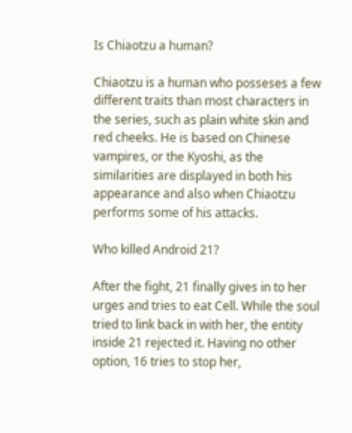Is Chiaotzu a human?

Chiaotzu is a human who posseses a few different traits than most characters in the series, such as plain white skin and red cheeks. He is based on Chinese vampires, or the Kyoshi, as the similarities are displayed in both his appearance and also when Chiaotzu performs some of his attacks.

Who killed Android 21?

After the fight, 21 finally gives in to her urges and tries to eat Cell. While the soul tried to link back in with her, the entity inside 21 rejected it. Having no other option, 16 tries to stop her,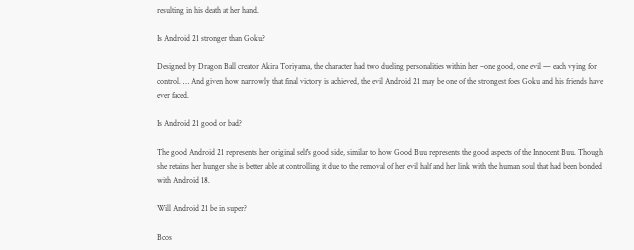resulting in his death at her hand.

Is Android 21 stronger than Goku?

Designed by Dragon Ball creator Akira Toriyama, the character had two dueling personalities within her –one good, one evil — each vying for control. … And given how narrowly that final victory is achieved, the evil Android 21 may be one of the strongest foes Goku and his friends have ever faced.

Is Android 21 good or bad?

The good Android 21 represents her original self’s good side, similar to how Good Buu represents the good aspects of the Innocent Buu. Though she retains her hunger she is better able at controlling it due to the removal of her evil half and her link with the human soul that had been bonded with Android 18.

Will Android 21 be in super?

Bcos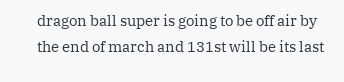dragon ball super is going to be off air by the end of march and 131st will be its last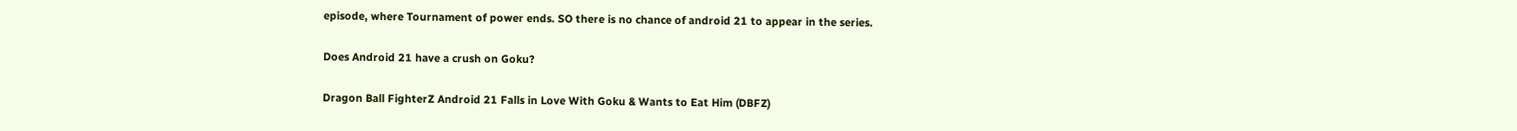episode, where Tournament of power ends. SO there is no chance of android 21 to appear in the series.

Does Android 21 have a crush on Goku?

Dragon Ball FighterZ Android 21 Falls in Love With Goku & Wants to Eat Him (DBFZ)